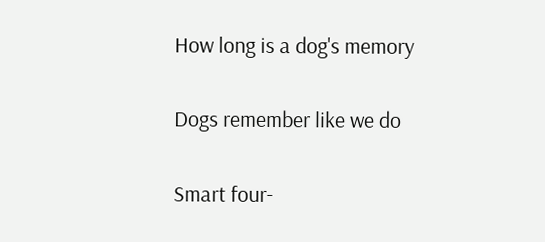How long is a dog's memory

Dogs remember like we do

Smart four-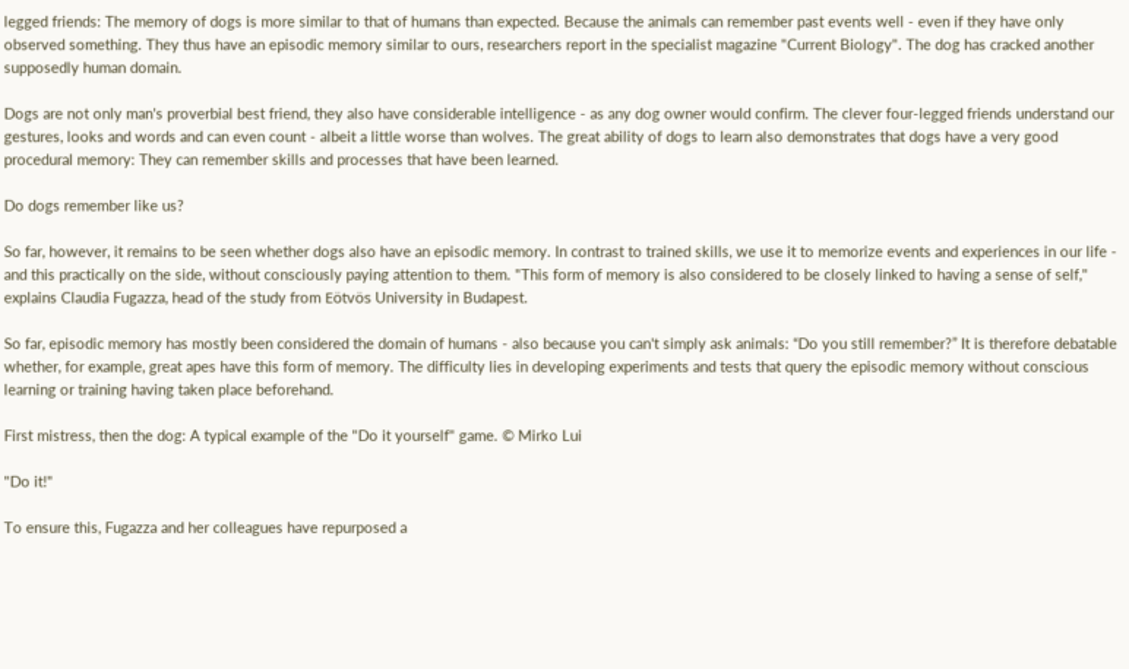legged friends: The memory of dogs is more similar to that of humans than expected. Because the animals can remember past events well - even if they have only observed something. They thus have an episodic memory similar to ours, researchers report in the specialist magazine "Current Biology". The dog has cracked another supposedly human domain.

Dogs are not only man's proverbial best friend, they also have considerable intelligence - as any dog owner would confirm. The clever four-legged friends understand our gestures, looks and words and can even count - albeit a little worse than wolves. The great ability of dogs to learn also demonstrates that dogs have a very good procedural memory: They can remember skills and processes that have been learned.

Do dogs remember like us?

So far, however, it remains to be seen whether dogs also have an episodic memory. In contrast to trained skills, we use it to memorize events and experiences in our life - and this practically on the side, without consciously paying attention to them. "This form of memory is also considered to be closely linked to having a sense of self," explains Claudia Fugazza, head of the study from Eötvös University in Budapest.

So far, episodic memory has mostly been considered the domain of humans - also because you can't simply ask animals: “Do you still remember?” It is therefore debatable whether, for example, great apes have this form of memory. The difficulty lies in developing experiments and tests that query the episodic memory without conscious learning or training having taken place beforehand.

First mistress, then the dog: A typical example of the "Do it yourself" game. © Mirko Lui

"Do it!"

To ensure this, Fugazza and her colleagues have repurposed a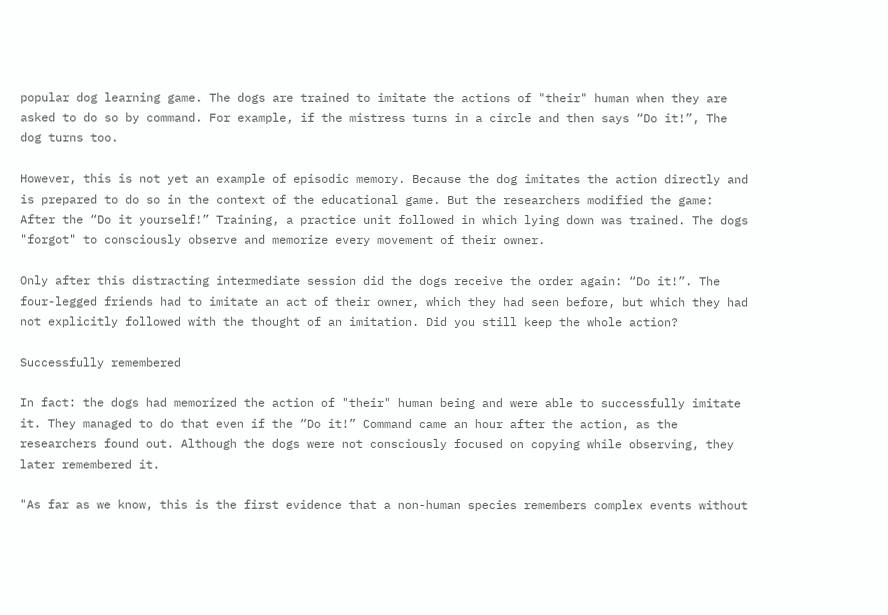popular dog learning game. The dogs are trained to imitate the actions of "their" human when they are asked to do so by command. For example, if the mistress turns in a circle and then says “Do it!”, The dog turns too.

However, this is not yet an example of episodic memory. Because the dog imitates the action directly and is prepared to do so in the context of the educational game. But the researchers modified the game: After the “Do it yourself!” Training, a practice unit followed in which lying down was trained. The dogs "forgot" to consciously observe and memorize every movement of their owner.

Only after this distracting intermediate session did the dogs receive the order again: “Do it!”. The four-legged friends had to imitate an act of their owner, which they had seen before, but which they had not explicitly followed with the thought of an imitation. Did you still keep the whole action?

Successfully remembered

In fact: the dogs had memorized the action of "their" human being and were able to successfully imitate it. They managed to do that even if the “Do it!” Command came an hour after the action, as the researchers found out. Although the dogs were not consciously focused on copying while observing, they later remembered it.

"As far as we know, this is the first evidence that a non-human species remembers complex events without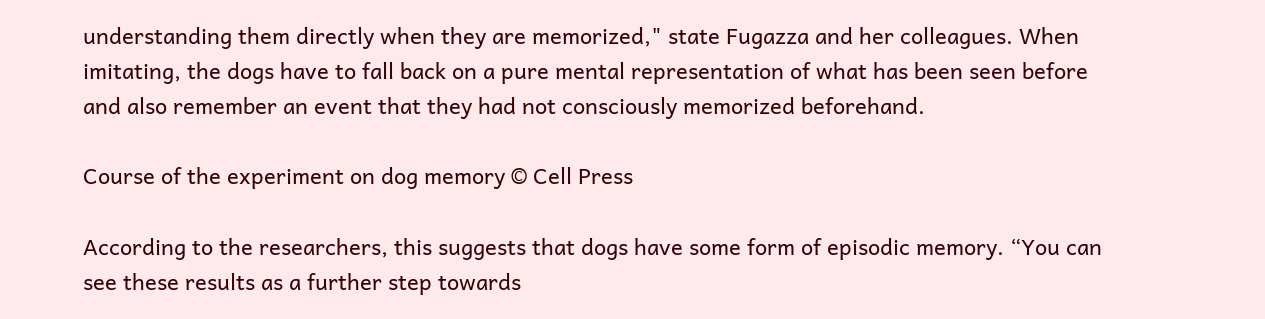understanding them directly when they are memorized," state Fugazza and her colleagues. When imitating, the dogs have to fall back on a pure mental representation of what has been seen before and also remember an event that they had not consciously memorized beforehand.

Course of the experiment on dog memory © Cell Press

According to the researchers, this suggests that dogs have some form of episodic memory. “You can see these results as a further step towards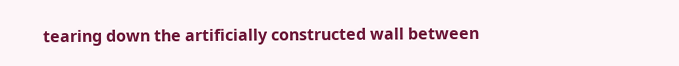tearing down the artificially constructed wall between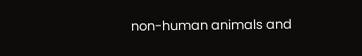non-human animals and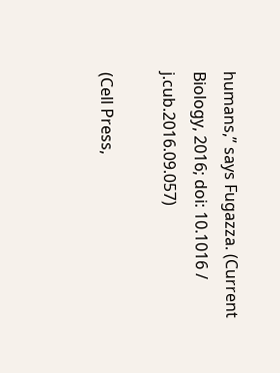humans,” says Fugazza. (Current Biology, 2016; doi: 10.1016 / j.cub.2016.09.057)

(Cell Press,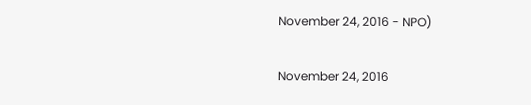November 24, 2016 - NPO)

November 24, 2016